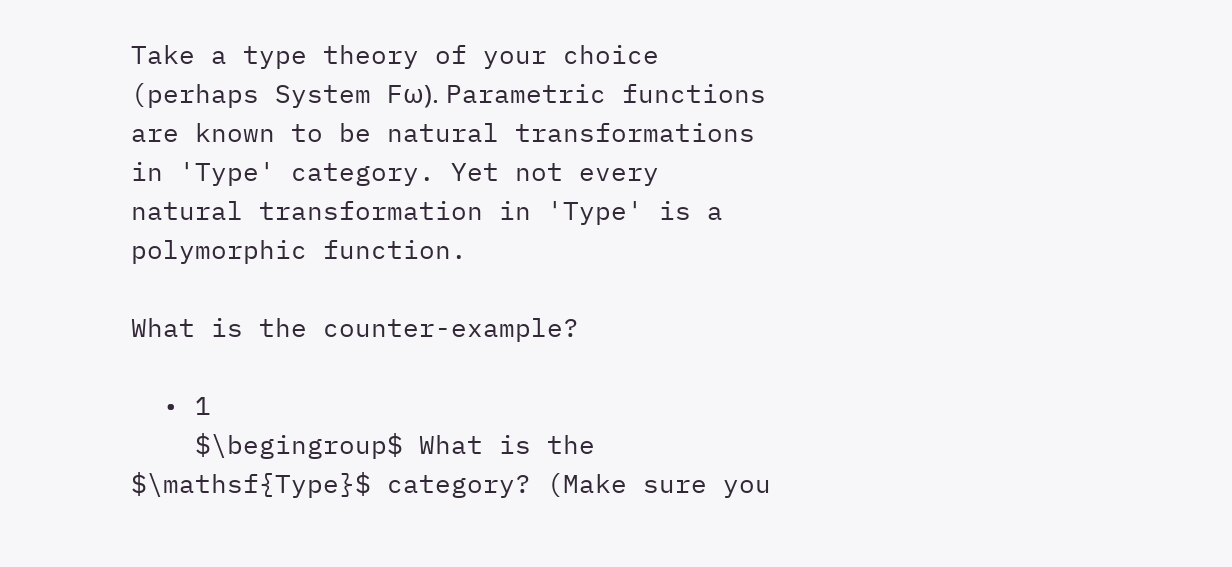Take a type theory of your choice (perhaps System Fω). Parametric functions are known to be natural transformations in 'Type' category. Yet not every natural transformation in 'Type' is a polymorphic function.

What is the counter-example?

  • 1
    $\begingroup$ What is the $\mathsf{Type}$ category? (Make sure you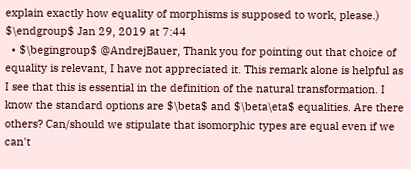explain exactly how equality of morphisms is supposed to work, please.) $\endgroup$ Jan 29, 2019 at 7:44
  • $\begingroup$ @AndrejBauer, Thank you for pointing out that choice of equality is relevant, I have not appreciated it. This remark alone is helpful as I see that this is essential in the definition of the natural transformation. I know the standard options are $\beta$ and $\beta\eta$ equalities. Are there others? Can/should we stipulate that isomorphic types are equal even if we can't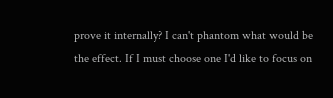prove it internally? I can't phantom what would be the effect. If I must choose one I'd like to focus on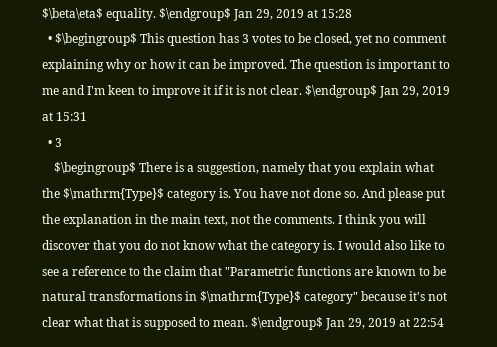$\beta\eta$ equality. $\endgroup$ Jan 29, 2019 at 15:28
  • $\begingroup$ This question has 3 votes to be closed, yet no comment explaining why or how it can be improved. The question is important to me and I'm keen to improve it if it is not clear. $\endgroup$ Jan 29, 2019 at 15:31
  • 3
    $\begingroup$ There is a suggestion, namely that you explain what the $\mathrm{Type}$ category is. You have not done so. And please put the explanation in the main text, not the comments. I think you will discover that you do not know what the category is. I would also like to see a reference to the claim that "Parametric functions are known to be natural transformations in $\mathrm{Type}$ category" because it's not clear what that is supposed to mean. $\endgroup$ Jan 29, 2019 at 22:54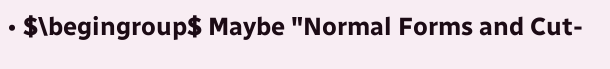• $\begingroup$ Maybe "Normal Forms and Cut-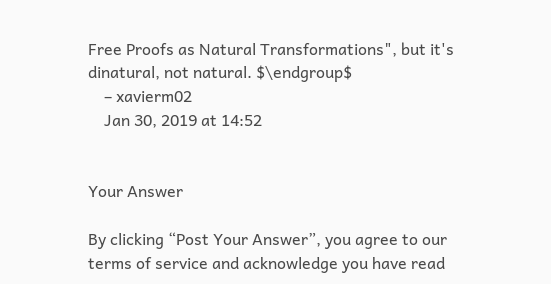Free Proofs as Natural Transformations", but it's dinatural, not natural. $\endgroup$
    – xavierm02
    Jan 30, 2019 at 14:52


Your Answer

By clicking “Post Your Answer”, you agree to our terms of service and acknowledge you have read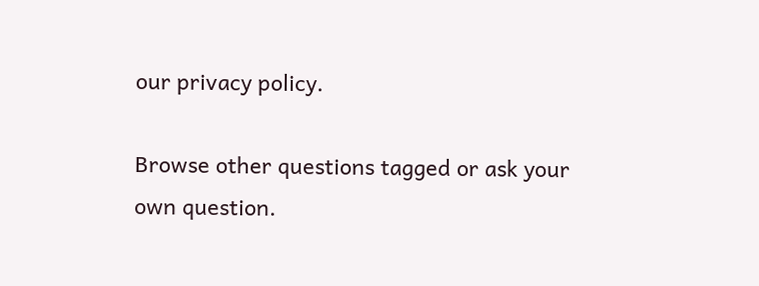our privacy policy.

Browse other questions tagged or ask your own question.